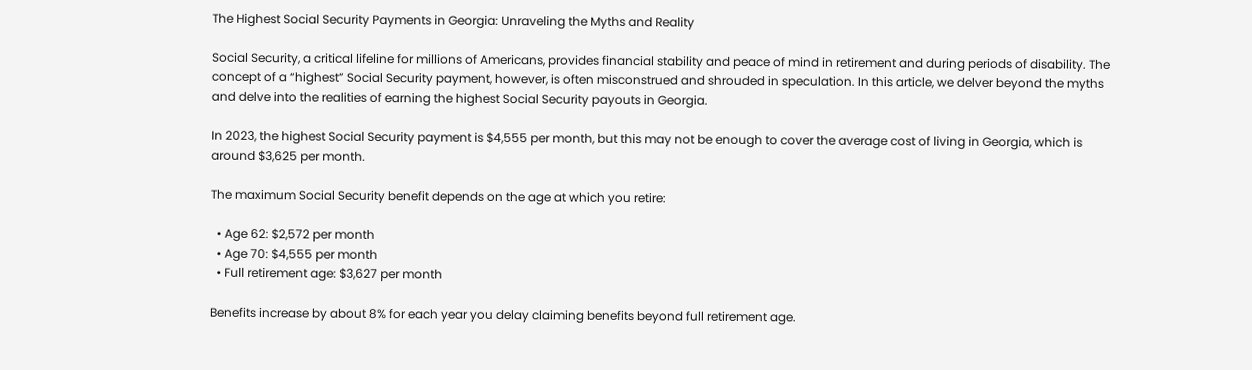The Highest Social Security Payments in Georgia: Unraveling the Myths and Reality

Social Security, a critical lifeline for millions of Americans, provides financial stability and peace of mind in retirement and during periods of disability. The concept of a “highest” Social Security payment, however, is often misconstrued and shrouded in speculation. In this article, we delver beyond the myths and delve into the realities of earning the highest Social Security payouts in Georgia.

In 2023, the highest Social Security payment is $4,555 per month, but this may not be enough to cover the average cost of living in Georgia, which is around $3,625 per month.

The maximum Social Security benefit depends on the age at which you retire:

  • Age 62: $2,572 per month
  • Age 70: $4,555 per month
  • Full retirement age: $3,627 per month

Benefits increase by about 8% for each year you delay claiming benefits beyond full retirement age.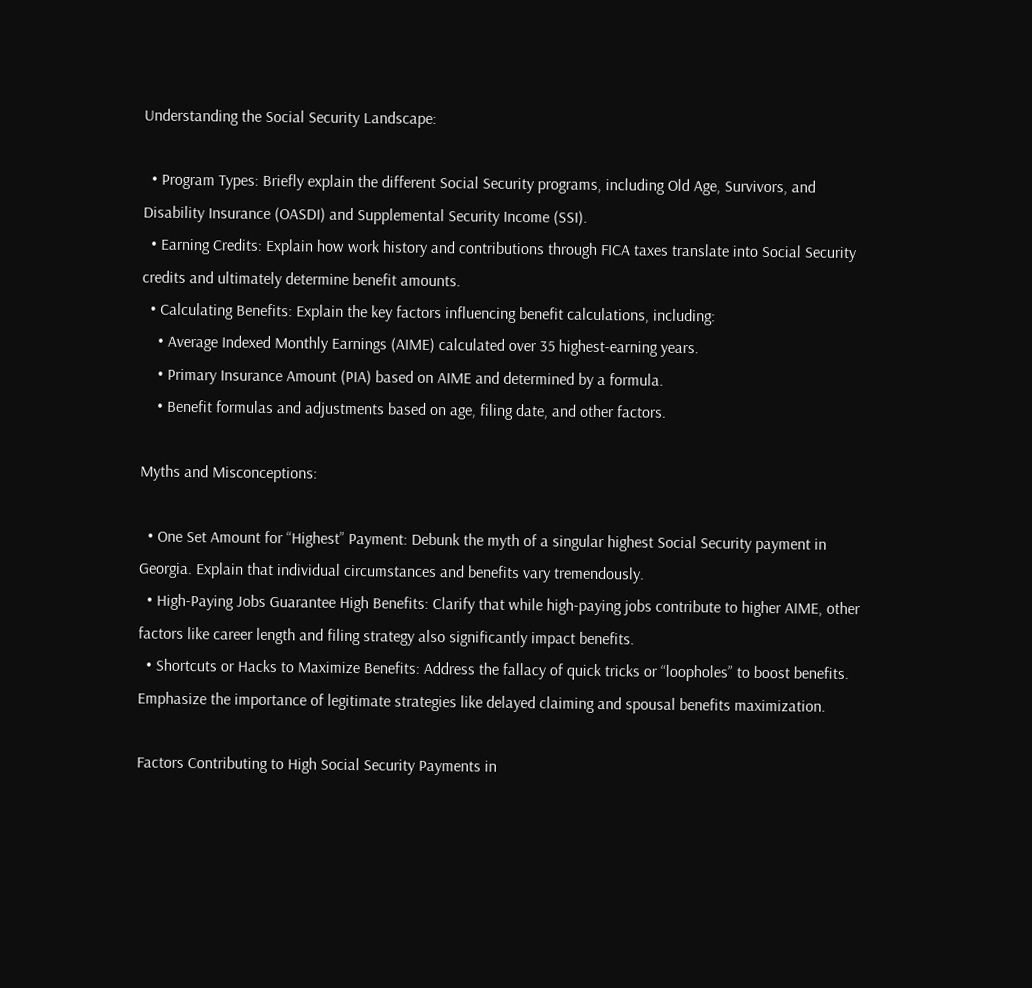Understanding the Social Security Landscape:

  • Program Types: Briefly explain the different Social Security programs, including Old Age, Survivors, and Disability Insurance (OASDI) and Supplemental Security Income (SSI).
  • Earning Credits: Explain how work history and contributions through FICA taxes translate into Social Security credits and ultimately determine benefit amounts.
  • Calculating Benefits: Explain the key factors influencing benefit calculations, including:
    • Average Indexed Monthly Earnings (AIME) calculated over 35 highest-earning years.
    • Primary Insurance Amount (PIA) based on AIME and determined by a formula.
    • Benefit formulas and adjustments based on age, filing date, and other factors.

Myths and Misconceptions:

  • One Set Amount for “Highest” Payment: Debunk the myth of a singular highest Social Security payment in Georgia. Explain that individual circumstances and benefits vary tremendously.
  • High-Paying Jobs Guarantee High Benefits: Clarify that while high-paying jobs contribute to higher AIME, other factors like career length and filing strategy also significantly impact benefits.
  • Shortcuts or Hacks to Maximize Benefits: Address the fallacy of quick tricks or “loopholes” to boost benefits. Emphasize the importance of legitimate strategies like delayed claiming and spousal benefits maximization.

Factors Contributing to High Social Security Payments in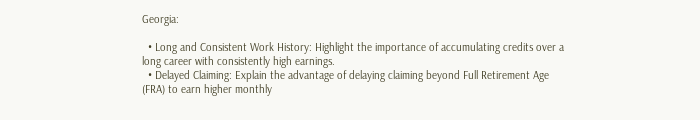Georgia:

  • Long and Consistent Work History: Highlight the importance of accumulating credits over a long career with consistently high earnings.
  • Delayed Claiming: Explain the advantage of delaying claiming beyond Full Retirement Age (FRA) to earn higher monthly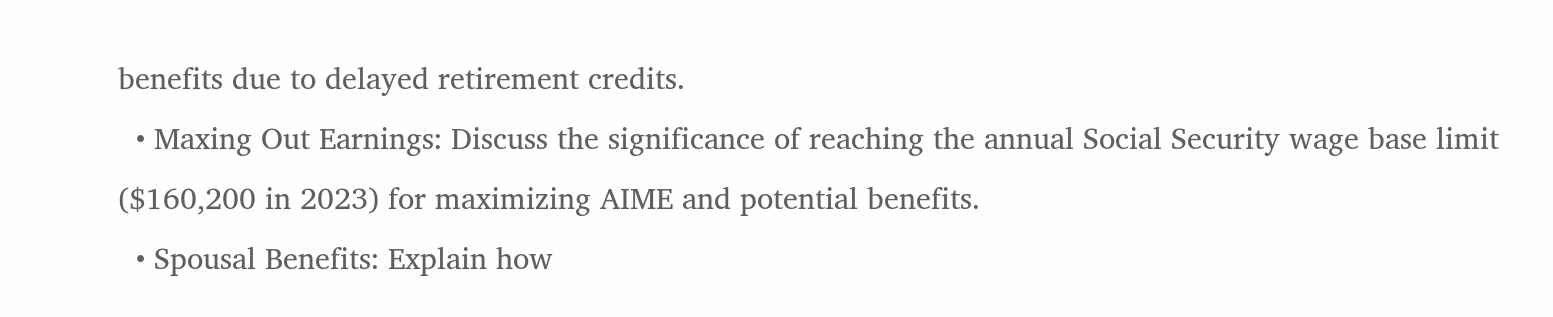benefits due to delayed retirement credits.
  • Maxing Out Earnings: Discuss the significance of reaching the annual Social Security wage base limit ($160,200 in 2023) for maximizing AIME and potential benefits.
  • Spousal Benefits: Explain how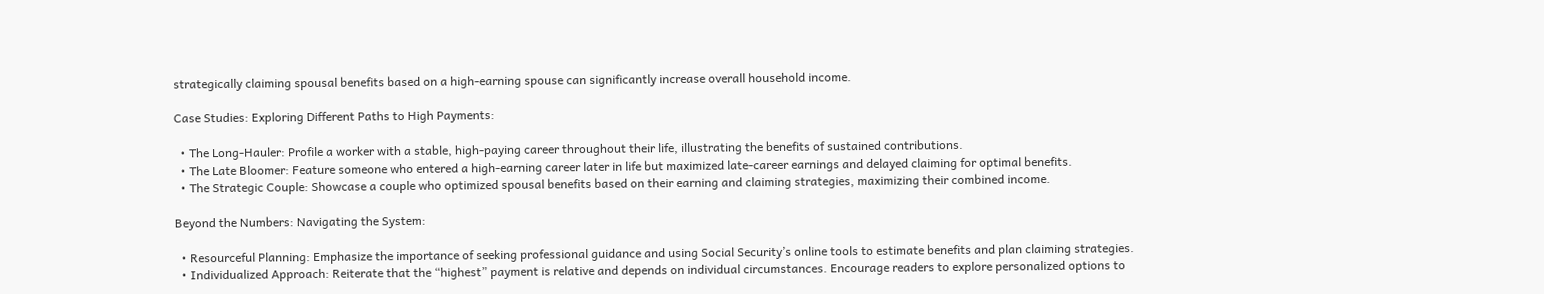strategically claiming spousal benefits based on a high-earning spouse can significantly increase overall household income.

Case Studies: Exploring Different Paths to High Payments:

  • The Long-Hauler: Profile a worker with a stable, high-paying career throughout their life, illustrating the benefits of sustained contributions.
  • The Late Bloomer: Feature someone who entered a high-earning career later in life but maximized late-career earnings and delayed claiming for optimal benefits.
  • The Strategic Couple: Showcase a couple who optimized spousal benefits based on their earning and claiming strategies, maximizing their combined income.

Beyond the Numbers: Navigating the System:

  • Resourceful Planning: Emphasize the importance of seeking professional guidance and using Social Security’s online tools to estimate benefits and plan claiming strategies.
  • Individualized Approach: Reiterate that the “highest” payment is relative and depends on individual circumstances. Encourage readers to explore personalized options to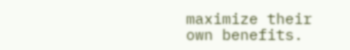maximize their own benefits.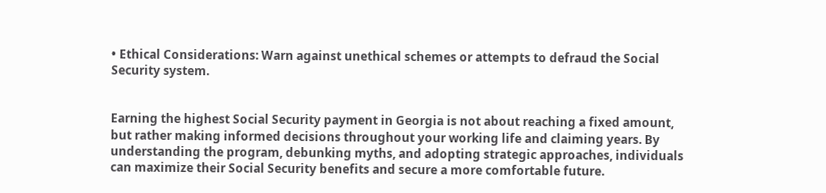• Ethical Considerations: Warn against unethical schemes or attempts to defraud the Social Security system.


Earning the highest Social Security payment in Georgia is not about reaching a fixed amount, but rather making informed decisions throughout your working life and claiming years. By understanding the program, debunking myths, and adopting strategic approaches, individuals can maximize their Social Security benefits and secure a more comfortable future.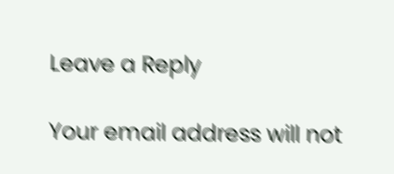Leave a Reply

Your email address will not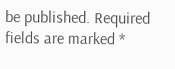be published. Required fields are marked *